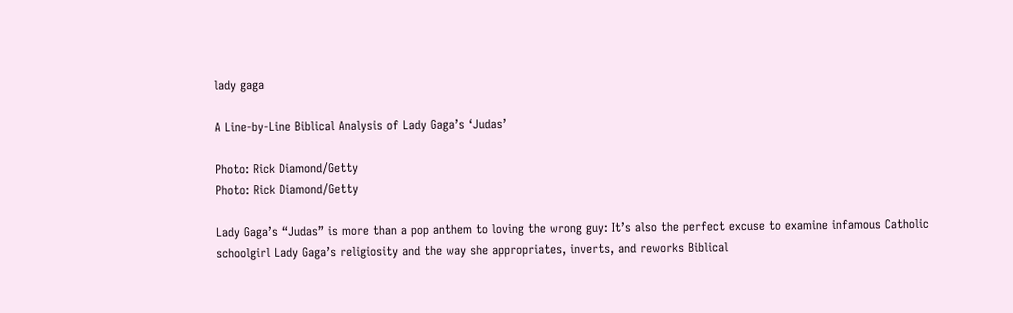lady gaga

A Line-by-Line Biblical Analysis of Lady Gaga’s ‘Judas’

Photo: Rick Diamond/Getty
Photo: Rick Diamond/Getty

Lady Gaga’s “Judas” is more than a pop anthem to loving the wrong guy: It’s also the perfect excuse to examine infamous Catholic schoolgirl Lady Gaga’s religiosity and the way she appropriates, inverts, and reworks Biblical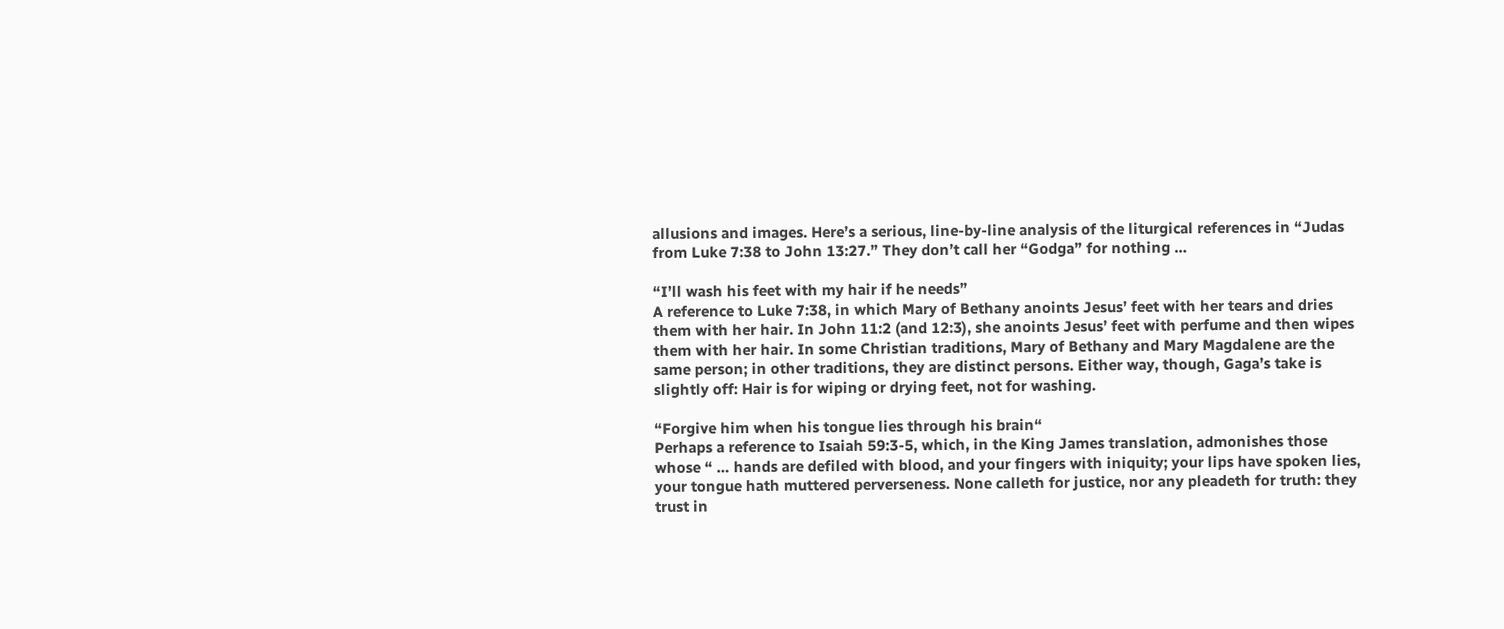allusions and images. Here’s a serious, line-by-line analysis of the liturgical references in “Judas from Luke 7:38 to John 13:27.” They don’t call her “Godga” for nothing …

“I’ll wash his feet with my hair if he needs”
A reference to Luke 7:38, in which Mary of Bethany anoints Jesus’ feet with her tears and dries them with her hair. In John 11:2 (and 12:3), she anoints Jesus’ feet with perfume and then wipes them with her hair. In some Christian traditions, Mary of Bethany and Mary Magdalene are the same person; in other traditions, they are distinct persons. Either way, though, Gaga’s take is slightly off: Hair is for wiping or drying feet, not for washing.

“Forgive him when his tongue lies through his brain“
Perhaps a reference to Isaiah 59:3-5, which, in the King James translation, admonishes those whose “ … hands are defiled with blood, and your fingers with iniquity; your lips have spoken lies, your tongue hath muttered perverseness. None calleth for justice, nor any pleadeth for truth: they trust in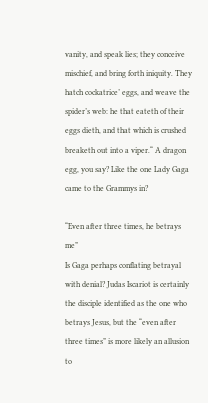vanity, and speak lies; they conceive mischief, and bring forth iniquity. They hatch cockatrice’ eggs, and weave the spider’s web: he that eateth of their eggs dieth, and that which is crushed breaketh out into a viper.“ A dragon egg, you say? Like the one Lady Gaga came to the Grammys in?

“Even after three times, he betrays me”
Is Gaga perhaps conflating betrayal with denial? Judas Iscariot is certainly the disciple identified as the one who betrays Jesus, but the “even after three times” is more likely an allusion to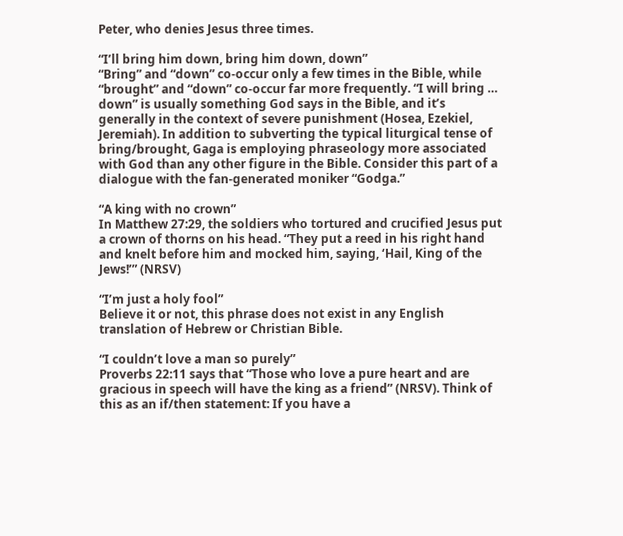Peter, who denies Jesus three times.

“I’ll bring him down, bring him down, down”
“Bring” and “down” co-occur only a few times in the Bible, while “brought” and “down” co-occur far more frequently. “I will bring … down” is usually something God says in the Bible, and it’s generally in the context of severe punishment (Hosea, Ezekiel, Jeremiah). In addition to subverting the typical liturgical tense of bring/brought, Gaga is employing phraseology more associated with God than any other figure in the Bible. Consider this part of a dialogue with the fan-generated moniker “Godga.”

“A king with no crown”
In Matthew 27:29, the soldiers who tortured and crucified Jesus put a crown of thorns on his head. “They put a reed in his right hand and knelt before him and mocked him, saying, ‘Hail, King of the Jews!’” (NRSV)

“I’m just a holy fool”
Believe it or not, this phrase does not exist in any English translation of Hebrew or Christian Bible.

“I couldn’t love a man so purely”
Proverbs 22:11 says that “Those who love a pure heart and are gracious in speech will have the king as a friend” (NRSV). Think of this as an if/then statement: If you have a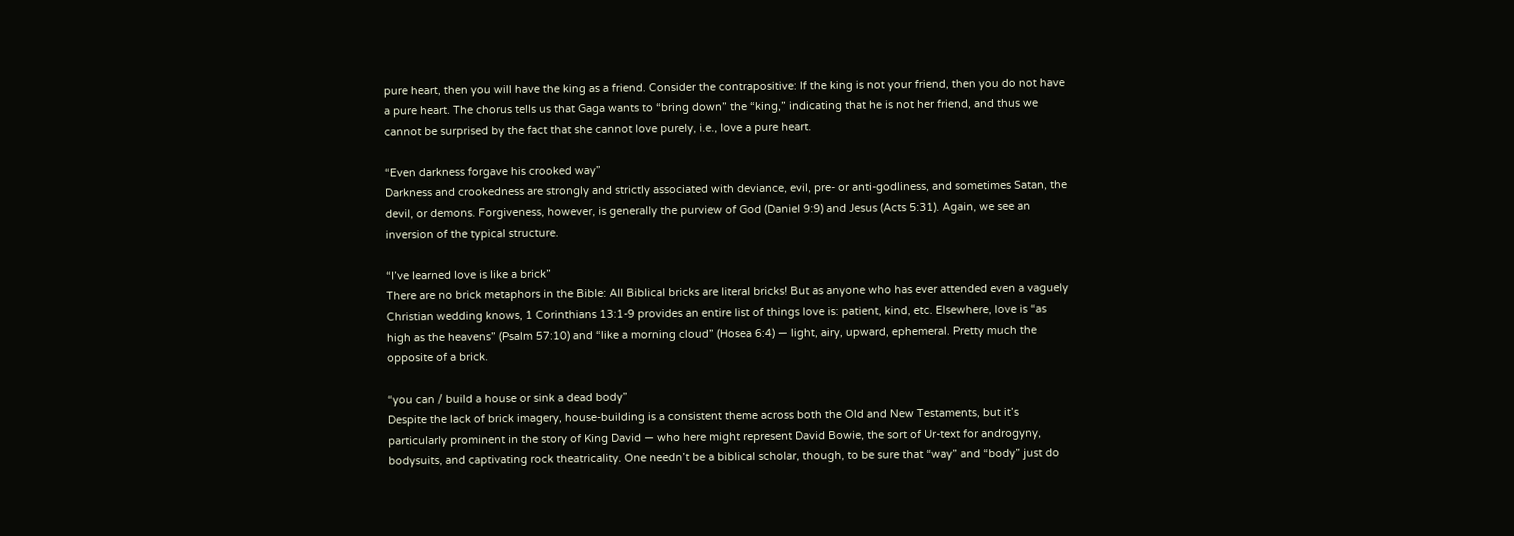pure heart, then you will have the king as a friend. Consider the contrapositive: If the king is not your friend, then you do not have a pure heart. The chorus tells us that Gaga wants to “bring down” the “king,” indicating that he is not her friend, and thus we cannot be surprised by the fact that she cannot love purely, i.e., love a pure heart.

“Even darkness forgave his crooked way”
Darkness and crookedness are strongly and strictly associated with deviance, evil, pre- or anti-godliness, and sometimes Satan, the devil, or demons. Forgiveness, however, is generally the purview of God (Daniel 9:9) and Jesus (Acts 5:31). Again, we see an inversion of the typical structure.

“I’ve learned love is like a brick”
There are no brick metaphors in the Bible: All Biblical bricks are literal bricks! But as anyone who has ever attended even a vaguely Christian wedding knows, 1 Corinthians 13:1-9 provides an entire list of things love is: patient, kind, etc. Elsewhere, love is “as high as the heavens” (Psalm 57:10) and “like a morning cloud” (Hosea 6:4) — light, airy, upward, ephemeral. Pretty much the opposite of a brick.

“you can / build a house or sink a dead body”
Despite the lack of brick imagery, house-building is a consistent theme across both the Old and New Testaments, but it’s particularly prominent in the story of King David — who here might represent David Bowie, the sort of Ur-text for androgyny, bodysuits, and captivating rock theatricality. One needn’t be a biblical scholar, though, to be sure that “way” and “body” just do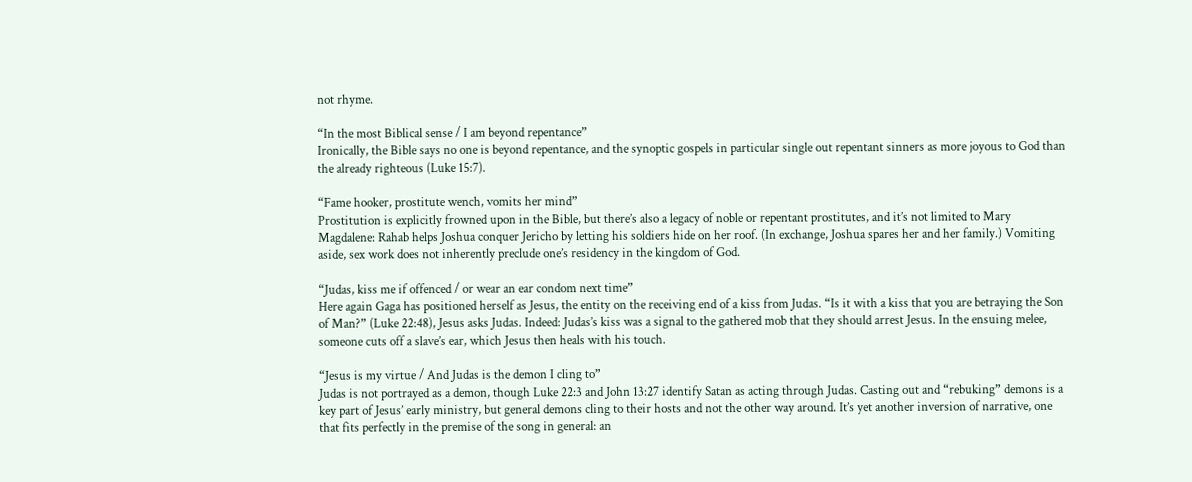not rhyme.

“In the most Biblical sense / I am beyond repentance”
Ironically, the Bible says no one is beyond repentance, and the synoptic gospels in particular single out repentant sinners as more joyous to God than the already righteous (Luke 15:7).

“Fame hooker, prostitute wench, vomits her mind”
Prostitution is explicitly frowned upon in the Bible, but there’s also a legacy of noble or repentant prostitutes, and it’s not limited to Mary Magdalene: Rahab helps Joshua conquer Jericho by letting his soldiers hide on her roof. (In exchange, Joshua spares her and her family.) Vomiting aside, sex work does not inherently preclude one’s residency in the kingdom of God.

“Judas, kiss me if offenced / or wear an ear condom next time”
Here again Gaga has positioned herself as Jesus, the entity on the receiving end of a kiss from Judas. “Is it with a kiss that you are betraying the Son of Man?” (Luke 22:48), Jesus asks Judas. Indeed: Judas’s kiss was a signal to the gathered mob that they should arrest Jesus. In the ensuing melee, someone cuts off a slave’s ear, which Jesus then heals with his touch.

“Jesus is my virtue / And Judas is the demon I cling to”
Judas is not portrayed as a demon, though Luke 22:3 and John 13:27 identify Satan as acting through Judas. Casting out and “rebuking” demons is a key part of Jesus’ early ministry, but general demons cling to their hosts and not the other way around. It’s yet another inversion of narrative, one that fits perfectly in the premise of the song in general: an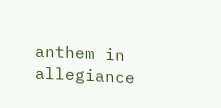anthem in allegiance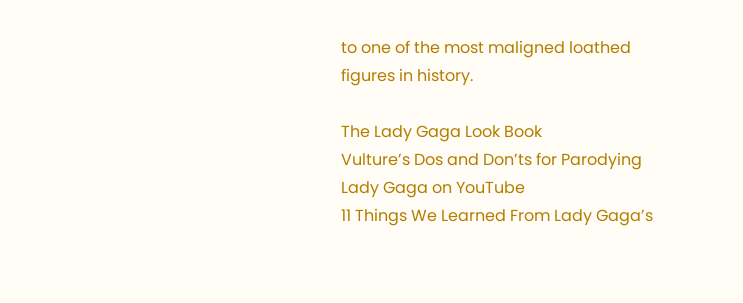to one of the most maligned loathed figures in history.

The Lady Gaga Look Book
Vulture’s Dos and Don’ts for Parodying Lady Gaga on YouTube
11 Things We Learned From Lady Gaga’s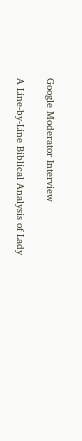Google Moderator Interview

A Line-by-Line Biblical Analysis of Lady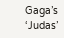Gaga’s ‘Judas’